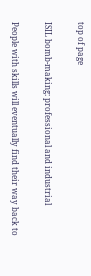top of page

ISIL bomb-making: professional and industrial

People with skills will eventually find their way back to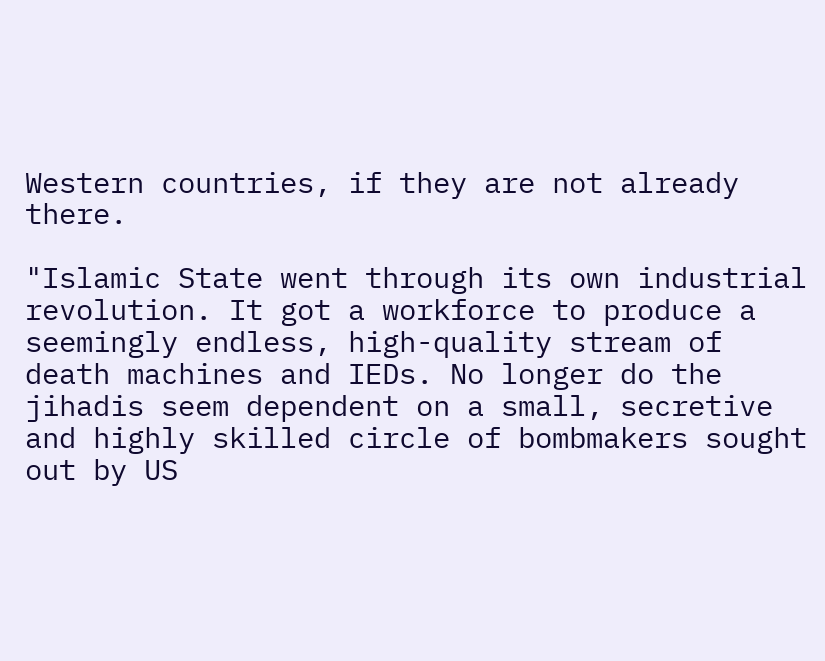Western countries, if they are not already there.

"Islamic State went through its own industrial revolution. It got a workforce to produce a seemingly endless, high-quality stream of death machines and IEDs. No longer do the jihadis seem dependent on a small, secretive and highly skilled circle of bombmakers sought out by US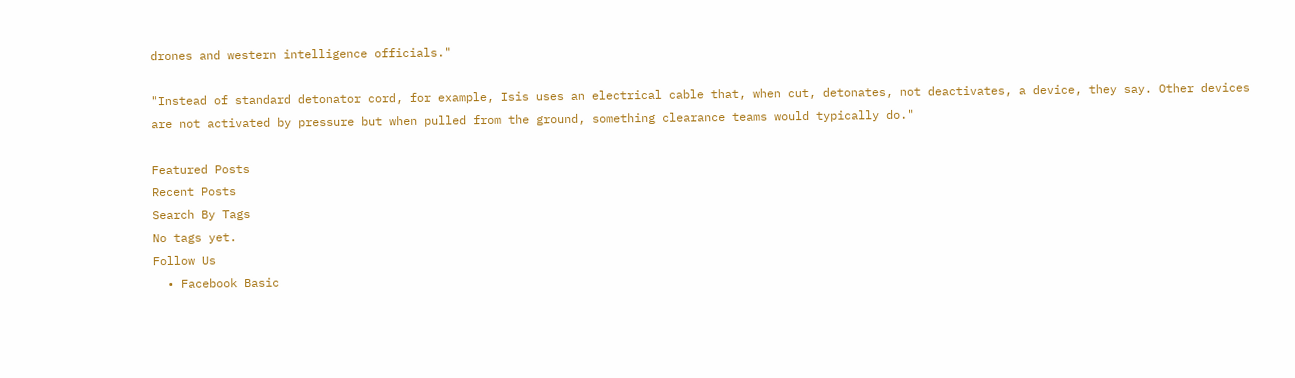drones and western intelligence officials."

"Instead of standard detonator cord, for example, Isis uses an electrical cable that, when cut, detonates, not deactivates, a device, they say. Other devices are not activated by pressure but when pulled from the ground, something clearance teams would typically do."

Featured Posts
Recent Posts
Search By Tags
No tags yet.
Follow Us
  • Facebook Basic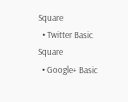Square
  • Twitter Basic Square
  • Google+ Basic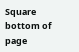Square
bottom of page